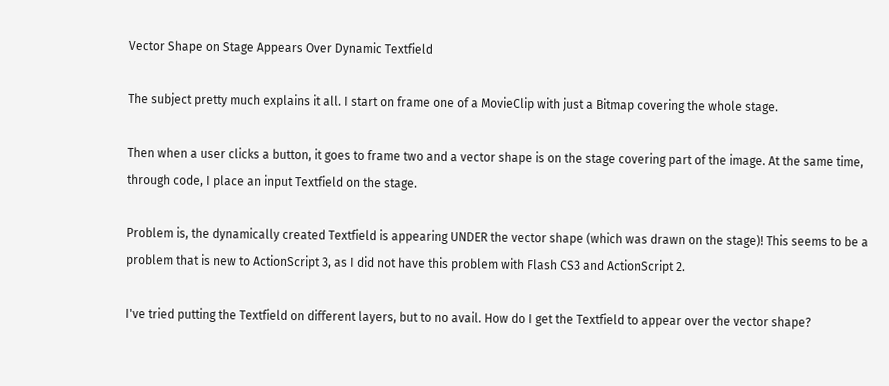Vector Shape on Stage Appears Over Dynamic Textfield

The subject pretty much explains it all. I start on frame one of a MovieClip with just a Bitmap covering the whole stage.

Then when a user clicks a button, it goes to frame two and a vector shape is on the stage covering part of the image. At the same time, through code, I place an input Textfield on the stage.

Problem is, the dynamically created Textfield is appearing UNDER the vector shape (which was drawn on the stage)! This seems to be a problem that is new to ActionScript 3, as I did not have this problem with Flash CS3 and ActionScript 2.

I've tried putting the Textfield on different layers, but to no avail. How do I get the Textfield to appear over the vector shape?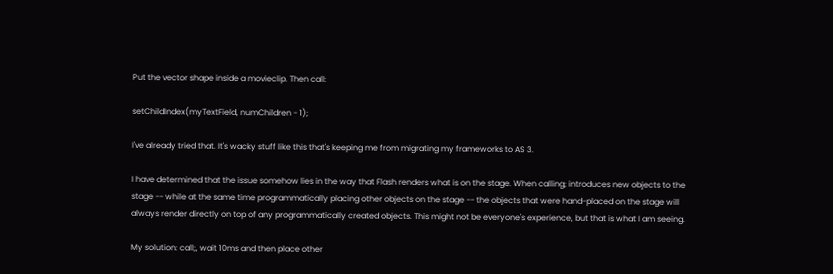Put the vector shape inside a movieclip. Then call:

setChildIndex(myTextField, numChildren - 1);

I've already tried that. It's wacky stuff like this that's keeping me from migrating my frameworks to AS 3.

I have determined that the issue somehow lies in the way that Flash renders what is on the stage. When calling; introduces new objects to the stage -- while at the same time programmatically placing other objects on the stage -- the objects that were hand-placed on the stage will always render directly on top of any programmatically created objects. This might not be everyone's experience, but that is what I am seeing.

My solution: call;, wait 10ms and then place other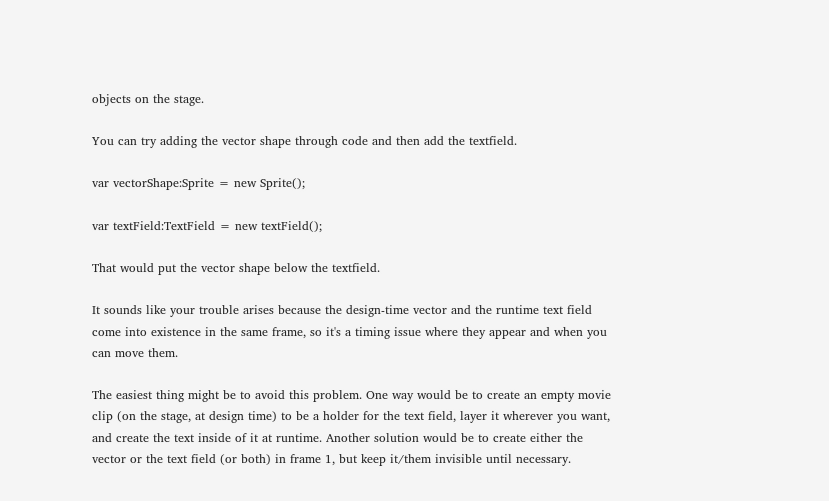objects on the stage.

You can try adding the vector shape through code and then add the textfield.

var vectorShape:Sprite = new Sprite();

var textField:TextField = new textField();

That would put the vector shape below the textfield.

It sounds like your trouble arises because the design-time vector and the runtime text field come into existence in the same frame, so it's a timing issue where they appear and when you can move them.

The easiest thing might be to avoid this problem. One way would be to create an empty movie clip (on the stage, at design time) to be a holder for the text field, layer it wherever you want, and create the text inside of it at runtime. Another solution would be to create either the vector or the text field (or both) in frame 1, but keep it/them invisible until necessary.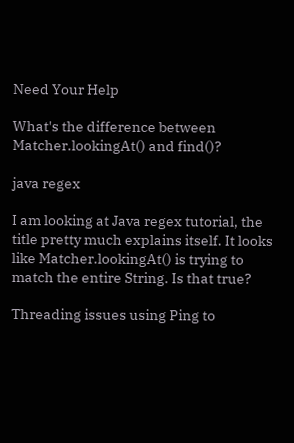Need Your Help

What's the difference between Matcher.lookingAt() and find()?

java regex

I am looking at Java regex tutorial, the title pretty much explains itself. It looks like Matcher.lookingAt() is trying to match the entire String. Is that true?

Threading issues using Ping to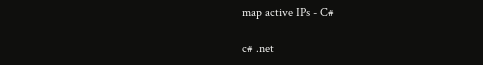map active IPs - C#

c# .net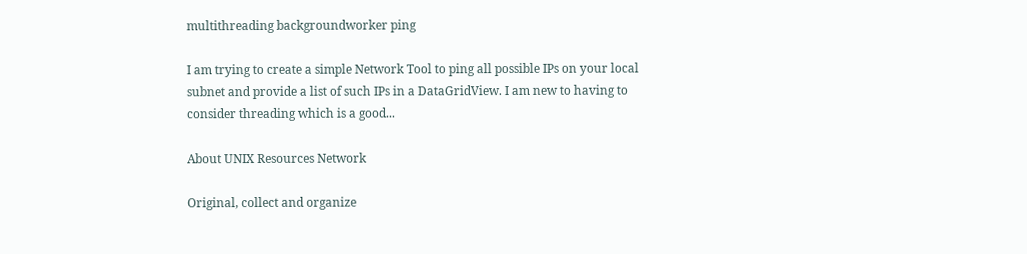multithreading backgroundworker ping

I am trying to create a simple Network Tool to ping all possible IPs on your local subnet and provide a list of such IPs in a DataGridView. I am new to having to consider threading which is a good...

About UNIX Resources Network

Original, collect and organize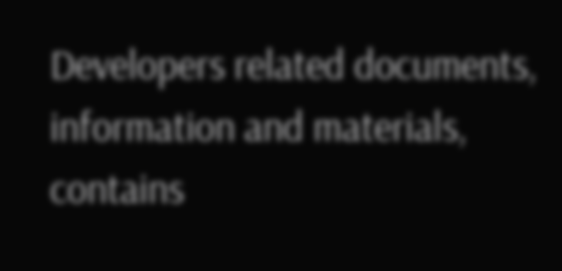Developers related documents, information and materials, contains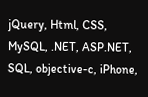jQuery, Html, CSS, MySQL, .NET, ASP.NET, SQL, objective-c, iPhone,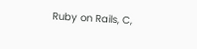Ruby on Rails, C,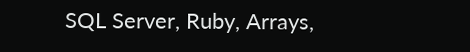SQL Server, Ruby, Arrays,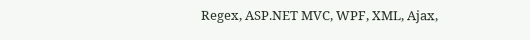Regex, ASP.NET MVC, WPF, XML, Ajax,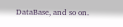DataBase, and so on.